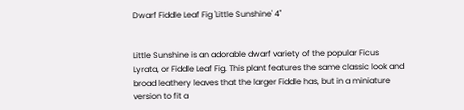Dwarf Fiddle Leaf Fig 'Little Sunshine' 4"


Little Sunshine is an adorable dwarf variety of the popular Ficus Lyrata, or Fiddle Leaf Fig. This plant features the same classic look and broad leathery leaves that the larger Fiddle has, but in a miniature version to fit a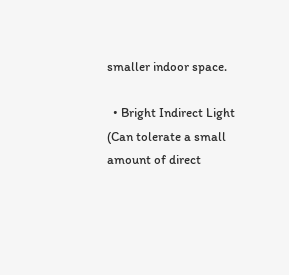smaller indoor space.

  • Bright Indirect Light (Can tolerate a small amount of direct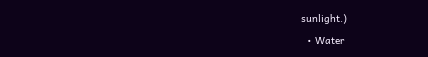sunlight.)
  • Water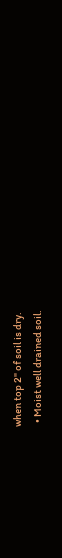when top 2" of soil is dry.
  • Moist well drained soil.